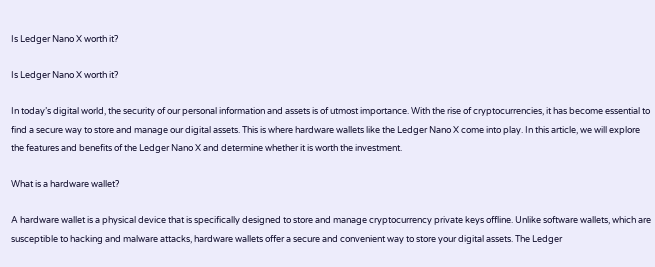Is Ledger Nano X worth it?

Is Ledger Nano X worth it?

In today’s digital world, the security of our personal information and assets is of utmost importance. With the rise of cryptocurrencies, it has become essential to find a secure way to store and manage our digital assets. This is where hardware wallets like the Ledger Nano X come into play. In this article, we will explore the features and benefits of the Ledger Nano X and determine whether it is worth the investment.

What is a hardware wallet?

A hardware wallet is a physical device that is specifically designed to store and manage cryptocurrency private keys offline. Unlike software wallets, which are susceptible to hacking and malware attacks, hardware wallets offer a secure and convenient way to store your digital assets. The Ledger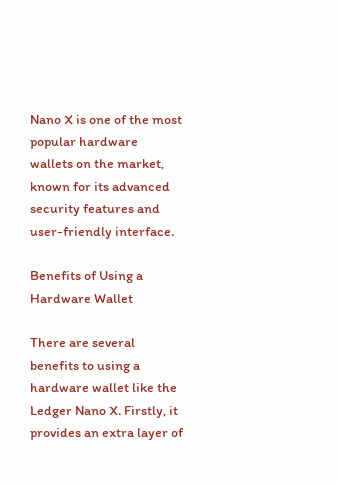Nano X is one of the most popular hardware wallets on the market, known for its advanced security features and user-friendly interface.

Benefits of Using a Hardware Wallet

There are several benefits to using a hardware wallet like the Ledger Nano X. Firstly, it provides an extra layer of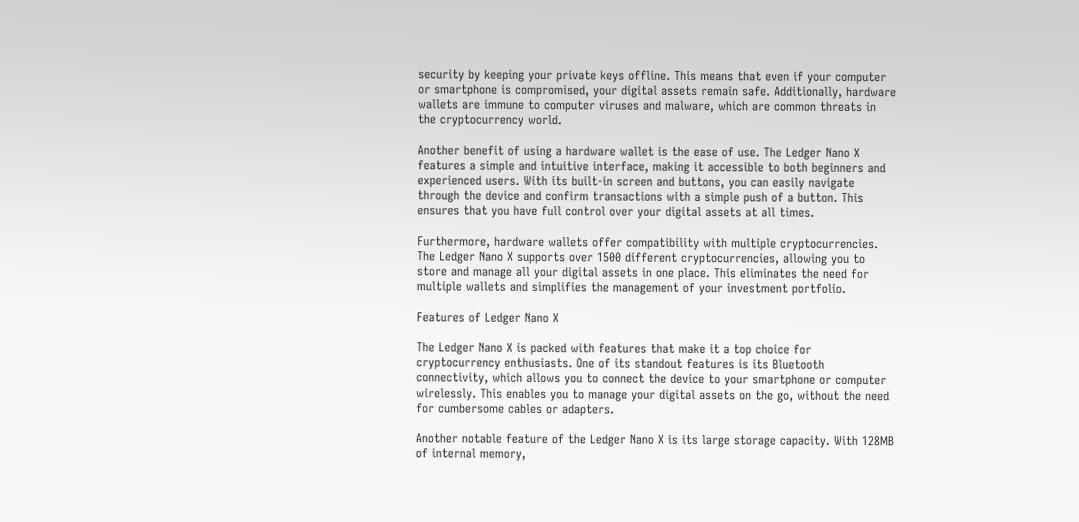security by keeping your private keys offline. This means that even if your computer or smartphone is compromised, your digital assets remain safe. Additionally, hardware wallets are immune to computer viruses and malware, which are common threats in the cryptocurrency world.

Another benefit of using a hardware wallet is the ease of use. The Ledger Nano X features a simple and intuitive interface, making it accessible to both beginners and experienced users. With its built-in screen and buttons, you can easily navigate through the device and confirm transactions with a simple push of a button. This ensures that you have full control over your digital assets at all times.

Furthermore, hardware wallets offer compatibility with multiple cryptocurrencies. The Ledger Nano X supports over 1500 different cryptocurrencies, allowing you to store and manage all your digital assets in one place. This eliminates the need for multiple wallets and simplifies the management of your investment portfolio.

Features of Ledger Nano X

The Ledger Nano X is packed with features that make it a top choice for cryptocurrency enthusiasts. One of its standout features is its Bluetooth connectivity, which allows you to connect the device to your smartphone or computer wirelessly. This enables you to manage your digital assets on the go, without the need for cumbersome cables or adapters.

Another notable feature of the Ledger Nano X is its large storage capacity. With 128MB of internal memory,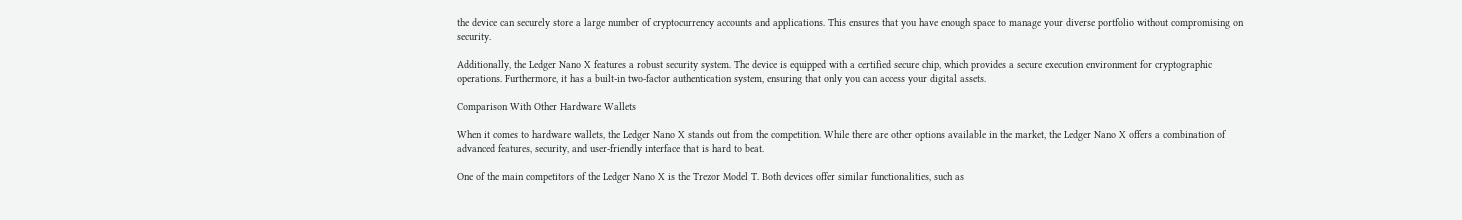the device can securely store a large number of cryptocurrency accounts and applications. This ensures that you have enough space to manage your diverse portfolio without compromising on security.

Additionally, the Ledger Nano X features a robust security system. The device is equipped with a certified secure chip, which provides a secure execution environment for cryptographic operations. Furthermore, it has a built-in two-factor authentication system, ensuring that only you can access your digital assets.

Comparison With Other Hardware Wallets

When it comes to hardware wallets, the Ledger Nano X stands out from the competition. While there are other options available in the market, the Ledger Nano X offers a combination of advanced features, security, and user-friendly interface that is hard to beat.

One of the main competitors of the Ledger Nano X is the Trezor Model T. Both devices offer similar functionalities, such as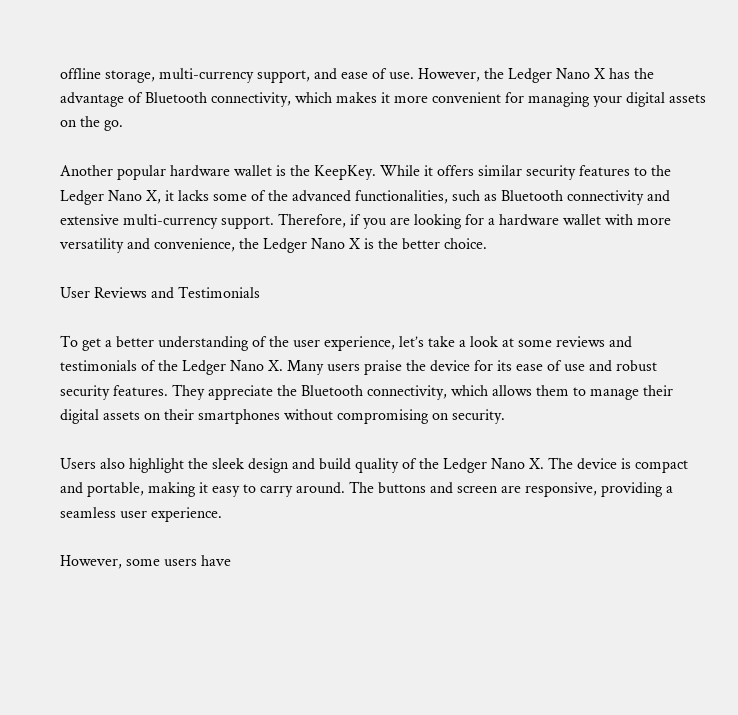offline storage, multi-currency support, and ease of use. However, the Ledger Nano X has the advantage of Bluetooth connectivity, which makes it more convenient for managing your digital assets on the go.

Another popular hardware wallet is the KeepKey. While it offers similar security features to the Ledger Nano X, it lacks some of the advanced functionalities, such as Bluetooth connectivity and extensive multi-currency support. Therefore, if you are looking for a hardware wallet with more versatility and convenience, the Ledger Nano X is the better choice.

User Reviews and Testimonials

To get a better understanding of the user experience, let’s take a look at some reviews and testimonials of the Ledger Nano X. Many users praise the device for its ease of use and robust security features. They appreciate the Bluetooth connectivity, which allows them to manage their digital assets on their smartphones without compromising on security.

Users also highlight the sleek design and build quality of the Ledger Nano X. The device is compact and portable, making it easy to carry around. The buttons and screen are responsive, providing a seamless user experience.

However, some users have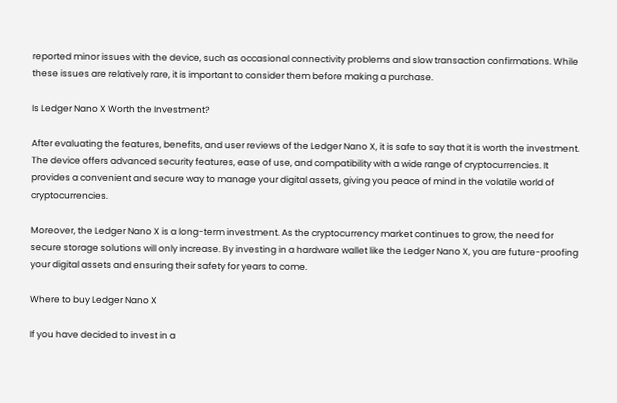reported minor issues with the device, such as occasional connectivity problems and slow transaction confirmations. While these issues are relatively rare, it is important to consider them before making a purchase.

Is Ledger Nano X Worth the Investment?

After evaluating the features, benefits, and user reviews of the Ledger Nano X, it is safe to say that it is worth the investment. The device offers advanced security features, ease of use, and compatibility with a wide range of cryptocurrencies. It provides a convenient and secure way to manage your digital assets, giving you peace of mind in the volatile world of cryptocurrencies.

Moreover, the Ledger Nano X is a long-term investment. As the cryptocurrency market continues to grow, the need for secure storage solutions will only increase. By investing in a hardware wallet like the Ledger Nano X, you are future-proofing your digital assets and ensuring their safety for years to come.

Where to buy Ledger Nano X

If you have decided to invest in a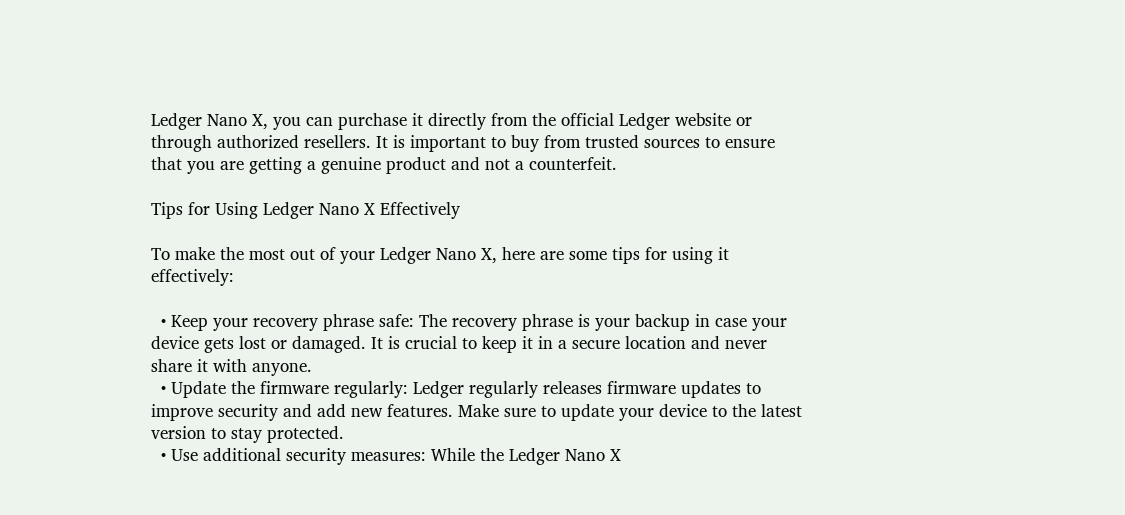Ledger Nano X, you can purchase it directly from the official Ledger website or through authorized resellers. It is important to buy from trusted sources to ensure that you are getting a genuine product and not a counterfeit.

Tips for Using Ledger Nano X Effectively

To make the most out of your Ledger Nano X, here are some tips for using it effectively:

  • Keep your recovery phrase safe: The recovery phrase is your backup in case your device gets lost or damaged. It is crucial to keep it in a secure location and never share it with anyone.
  • Update the firmware regularly: Ledger regularly releases firmware updates to improve security and add new features. Make sure to update your device to the latest version to stay protected.
  • Use additional security measures: While the Ledger Nano X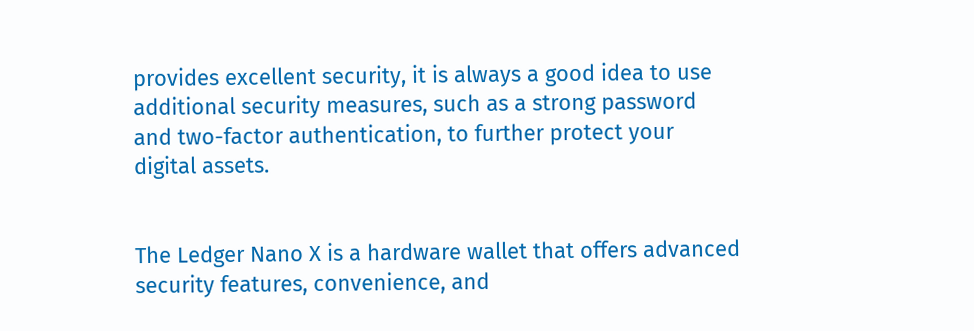provides excellent security, it is always a good idea to use additional security measures, such as a strong password and two-factor authentication, to further protect your digital assets.


The Ledger Nano X is a hardware wallet that offers advanced security features, convenience, and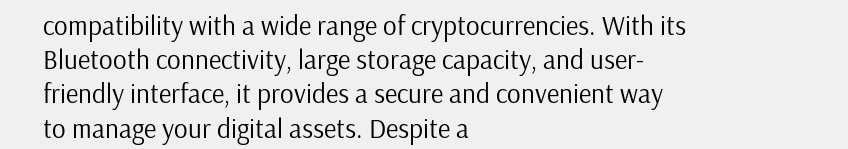compatibility with a wide range of cryptocurrencies. With its Bluetooth connectivity, large storage capacity, and user-friendly interface, it provides a secure and convenient way to manage your digital assets. Despite a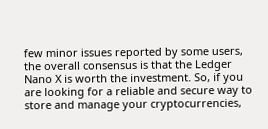few minor issues reported by some users, the overall consensus is that the Ledger Nano X is worth the investment. So, if you are looking for a reliable and secure way to store and manage your cryptocurrencies,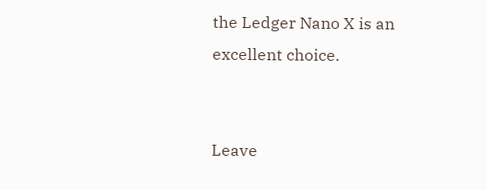the Ledger Nano X is an excellent choice.


Leave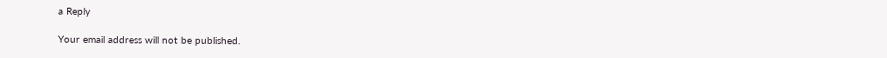a Reply

Your email address will not be published.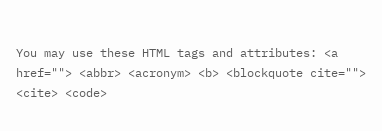You may use these HTML tags and attributes: <a href=""> <abbr> <acronym> <b> <blockquote cite=""> <cite> <code>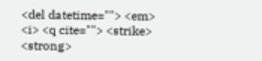<del datetime=""> <em> <i> <q cite=""> <strike> <strong>